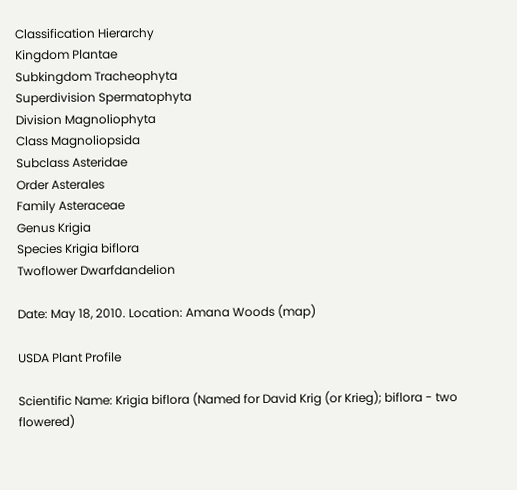Classification Hierarchy
Kingdom Plantae
Subkingdom Tracheophyta
Superdivision Spermatophyta
Division Magnoliophyta
Class Magnoliopsida
Subclass Asteridae
Order Asterales
Family Asteraceae
Genus Krigia
Species Krigia biflora
Twoflower Dwarfdandelion

Date: May 18, 2010. Location: Amana Woods (map)

USDA Plant Profile

Scientific Name: Krigia biflora (Named for David Krig (or Krieg); biflora - two flowered)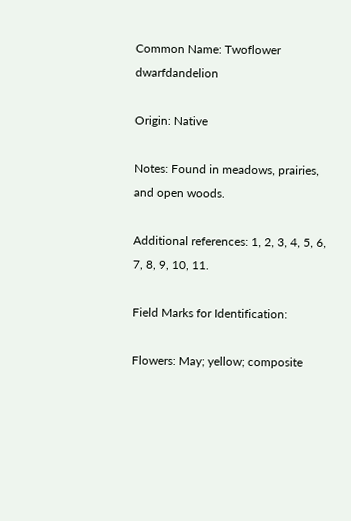Common Name: Twoflower dwarfdandelion

Origin: Native

Notes: Found in meadows, prairies, and open woods.

Additional references: 1, 2, 3, 4, 5, 6, 7, 8, 9, 10, 11.

Field Marks for Identification:

Flowers: May; yellow; composite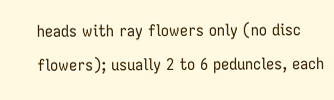heads with ray flowers only (no disc flowers); usually 2 to 6 peduncles, each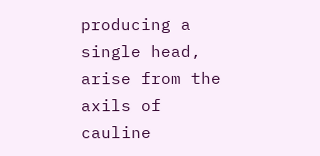producing a single head, arise from the axils of cauline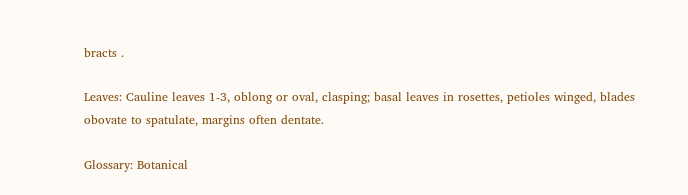bracts .

Leaves: Cauline leaves 1-3, oblong or oval, clasping; basal leaves in rosettes, petioles winged, blades obovate to spatulate, margins often dentate.

Glossary: Botanical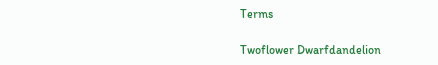Terms

Twoflower Dwarfdandelion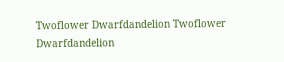Twoflower Dwarfdandelion Twoflower Dwarfdandelion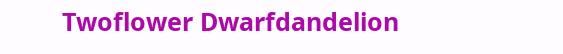Twoflower Dwarfdandelion